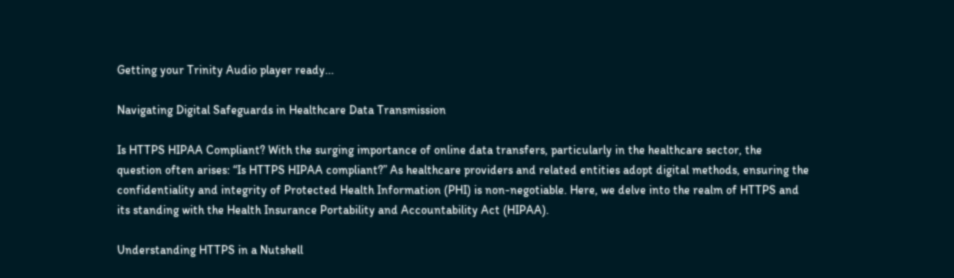Getting your Trinity Audio player ready...

Navigating Digital Safeguards in Healthcare Data Transmission

Is HTTPS HIPAA Compliant? With the surging importance of online data transfers, particularly in the healthcare sector, the question often arises: “Is HTTPS HIPAA compliant?” As healthcare providers and related entities adopt digital methods, ensuring the confidentiality and integrity of Protected Health Information (PHI) is non-negotiable. Here, we delve into the realm of HTTPS and its standing with the Health Insurance Portability and Accountability Act (HIPAA).

Understanding HTTPS in a Nutshell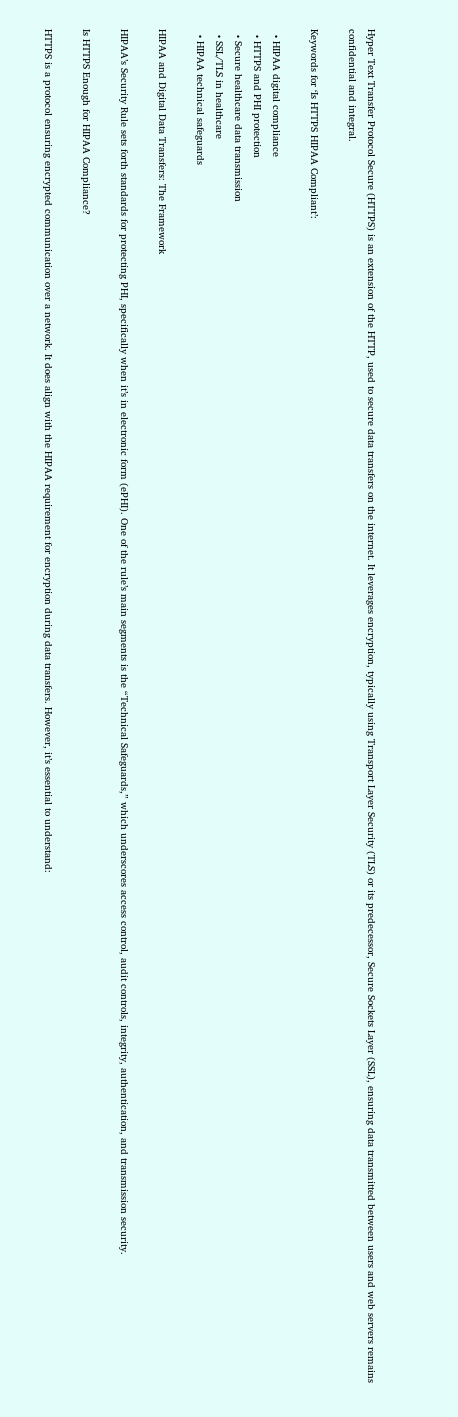Hyper Text Transfer Protocol Secure (HTTPS) is an extension of the HTTP, used to secure data transfers on the internet. It leverages encryption, typically using Transport Layer Security (TLS) or its predecessor, Secure Sockets Layer (SSL), ensuring data transmitted between users and web servers remains confidential and integral.

Keywords for ‘Is HTTPS HIPAA Compliant’:

  • HIPAA digital compliance
  • HTTPS and PHI protection
  • Secure healthcare data transmission
  • SSL/TLS in healthcare
  • HIPAA technical safeguards

HIPAA and Digital Data Transfers: The Framework

HIPAA’s Security Rule sets forth standards for protecting PHI, specifically when it’s in electronic form (ePHI). One of the rule’s main segments is the “Technical Safeguards,” which underscores access control, audit controls, integrity, authentication, and transmission security.

Is HTTPS Enough for HIPAA Compliance?

HTTPS is a protocol ensuring encrypted communication over a network. It does align with the HIPAA requirement for encryption during data transfers. However, it’s essential to understand: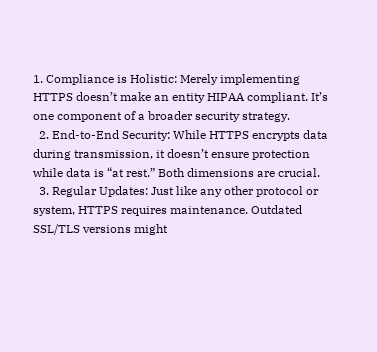1. Compliance is Holistic: Merely implementing HTTPS doesn’t make an entity HIPAA compliant. It’s one component of a broader security strategy.
  2. End-to-End Security: While HTTPS encrypts data during transmission, it doesn’t ensure protection while data is “at rest.” Both dimensions are crucial.
  3. Regular Updates: Just like any other protocol or system, HTTPS requires maintenance. Outdated SSL/TLS versions might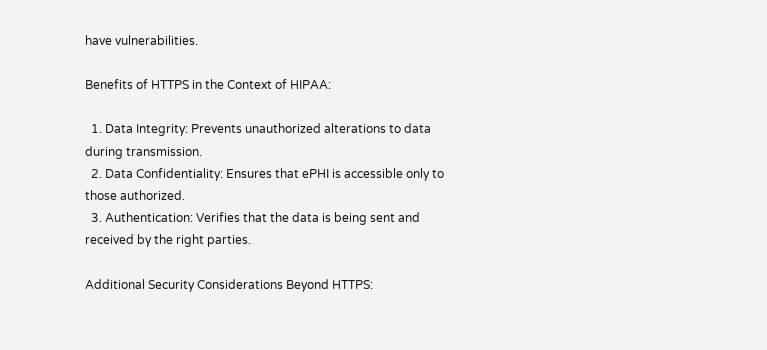have vulnerabilities.

Benefits of HTTPS in the Context of HIPAA:

  1. Data Integrity: Prevents unauthorized alterations to data during transmission.
  2. Data Confidentiality: Ensures that ePHI is accessible only to those authorized.
  3. Authentication: Verifies that the data is being sent and received by the right parties.

Additional Security Considerations Beyond HTTPS: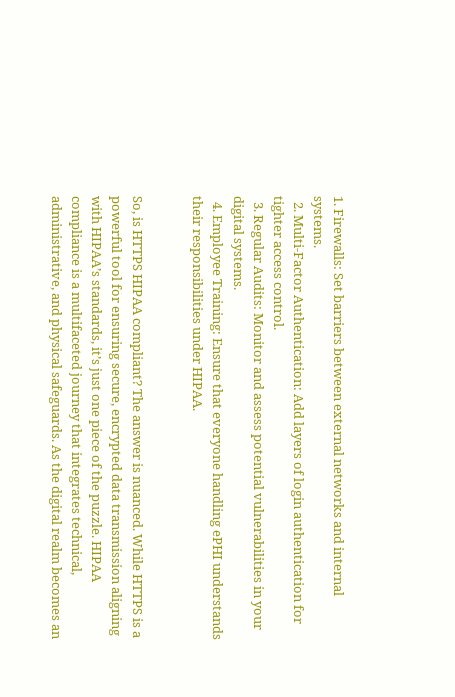1. Firewalls: Set barriers between external networks and internal systems.
  2. Multi-Factor Authentication: Add layers of login authentication for tighter access control.
  3. Regular Audits: Monitor and assess potential vulnerabilities in your digital systems.
  4. Employee Training: Ensure that everyone handling ePHI understands their responsibilities under HIPAA.


So, is HTTPS HIPAA compliant? The answer is nuanced. While HTTPS is a powerful tool for ensuring secure, encrypted data transmission aligning with HIPAA’s standards, it’s just one piece of the puzzle. HIPAA compliance is a multifaceted journey that integrates technical, administrative, and physical safeguards. As the digital realm becomes an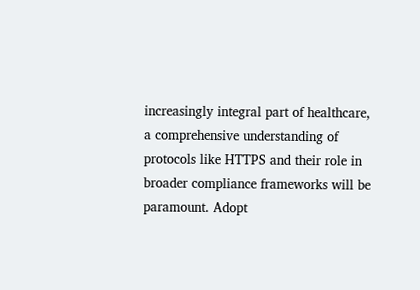increasingly integral part of healthcare, a comprehensive understanding of protocols like HTTPS and their role in broader compliance frameworks will be paramount. Adopt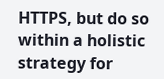HTTPS, but do so within a holistic strategy for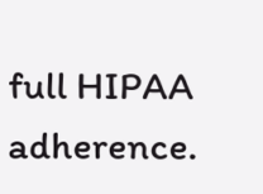full HIPAA adherence.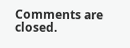Comments are closed.